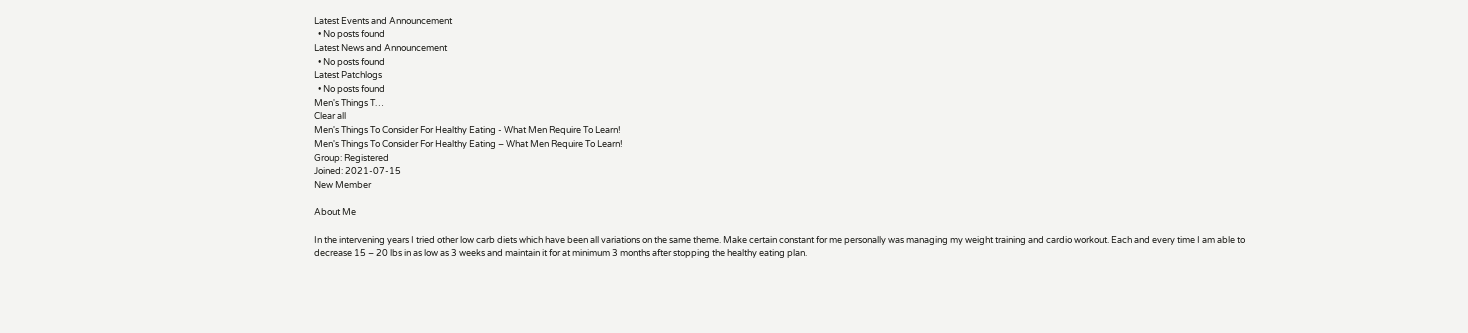Latest Events and Announcement
  • No posts found
Latest News and Announcement
  • No posts found
Latest Patchlogs
  • No posts found
Men's Things T…
Clear all
Men's Things To Consider For Healthy Eating - What Men Require To Learn!
Men's Things To Consider For Healthy Eating – What Men Require To Learn!
Group: Registered
Joined: 2021-07-15
New Member

About Me

In the intervening years I tried other low carb diets which have been all variations on the same theme. Make certain constant for me personally was managing my weight training and cardio workout. Each and every time I am able to decrease 15 – 20 lbs in as low as 3 weeks and maintain it for at minimum 3 months after stopping the healthy eating plan.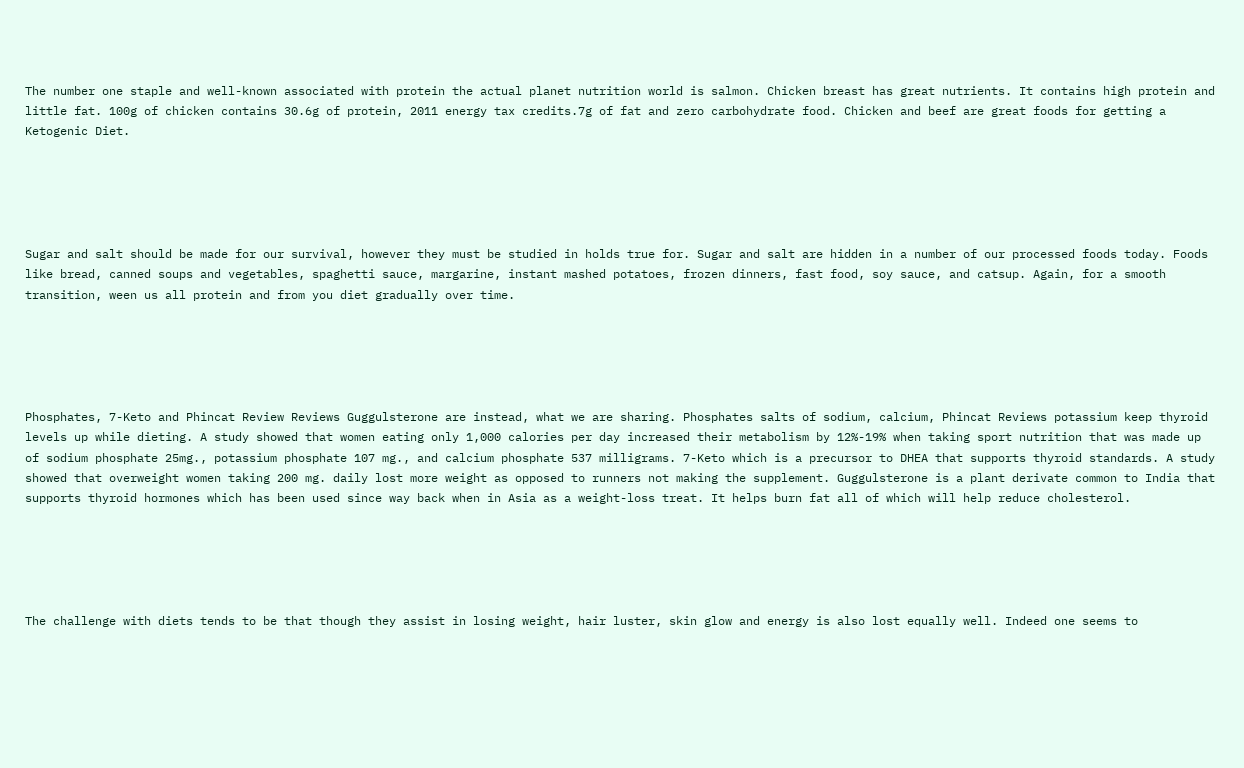The number one staple and well-known associated with protein the actual planet nutrition world is salmon. Chicken breast has great nutrients. It contains high protein and little fat. 100g of chicken contains 30.6g of protein, 2011 energy tax credits.7g of fat and zero carbohydrate food. Chicken and beef are great foods for getting a Ketogenic Diet.





Sugar and salt should be made for our survival, however they must be studied in holds true for. Sugar and salt are hidden in a number of our processed foods today. Foods like bread, canned soups and vegetables, spaghetti sauce, margarine, instant mashed potatoes, frozen dinners, fast food, soy sauce, and catsup. Again, for a smooth transition, ween us all protein and from you diet gradually over time.





Phosphates, 7-Keto and Phincat Review Reviews Guggulsterone are instead, what we are sharing. Phosphates salts of sodium, calcium, Phincat Reviews potassium keep thyroid levels up while dieting. A study showed that women eating only 1,000 calories per day increased their metabolism by 12%-19% when taking sport nutrition that was made up of sodium phosphate 25mg., potassium phosphate 107 mg., and calcium phosphate 537 milligrams. 7-Keto which is a precursor to DHEA that supports thyroid standards. A study showed that overweight women taking 200 mg. daily lost more weight as opposed to runners not making the supplement. Guggulsterone is a plant derivate common to India that supports thyroid hormones which has been used since way back when in Asia as a weight-loss treat. It helps burn fat all of which will help reduce cholesterol.





The challenge with diets tends to be that though they assist in losing weight, hair luster, skin glow and energy is also lost equally well. Indeed one seems to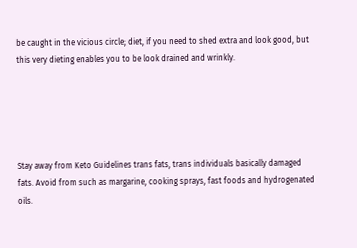be caught in the vicious circle; diet, if you need to shed extra and look good, but this very dieting enables you to be look drained and wrinkly.





Stay away from Keto Guidelines trans fats, trans individuals basically damaged fats. Avoid from such as margarine, cooking sprays, fast foods and hydrogenated oils.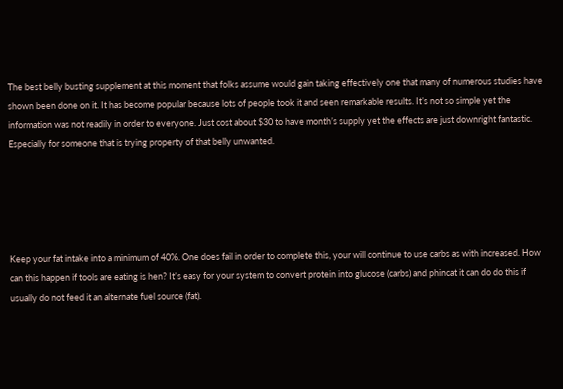The best belly busting supplement at this moment that folks assume would gain taking effectively one that many of numerous studies have shown been done on it. It has become popular because lots of people took it and seen remarkable results. It’s not so simple yet the information was not readily in order to everyone. Just cost about $30 to have month’s supply yet the effects are just downright fantastic. Especially for someone that is trying property of that belly unwanted.





Keep your fat intake into a minimum of 40%. One does fail in order to complete this, your will continue to use carbs as with increased. How can this happen if tools are eating is hen? It’s easy for your system to convert protein into glucose (carbs) and phincat it can do do this if usually do not feed it an alternate fuel source (fat).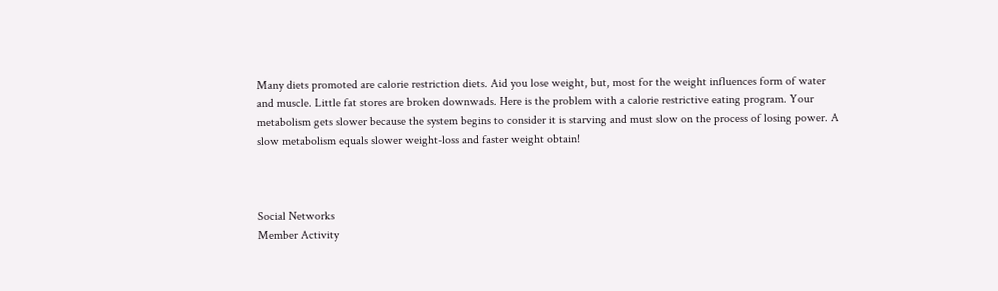Many diets promoted are calorie restriction diets. Aid you lose weight, but, most for the weight influences form of water and muscle. Little fat stores are broken downwads. Here is the problem with a calorie restrictive eating program. Your metabolism gets slower because the system begins to consider it is starving and must slow on the process of losing power. A slow metabolism equals slower weight-loss and faster weight obtain!



Social Networks
Member Activity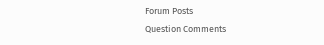Forum Posts
Question Comments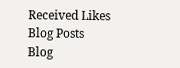Received Likes
Blog Posts
Blog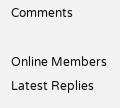Comments

Online Members
Latest Replies